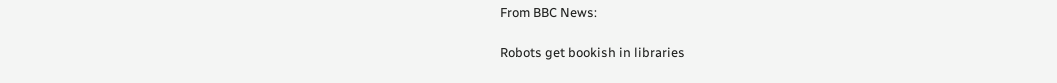From BBC News:

Robots get bookish in libraries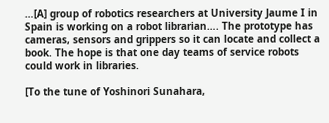…[A] group of robotics researchers at University Jaume I in Spain is working on a robot librarian…. The prototype has cameras, sensors and grippers so it can locate and collect a book. The hope is that one day teams of service robots could work in libraries.

[To the tune of Yoshinori Sunahara,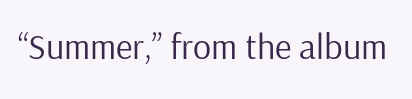“Summer,” from the album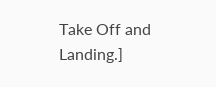Take Off and Landing.]